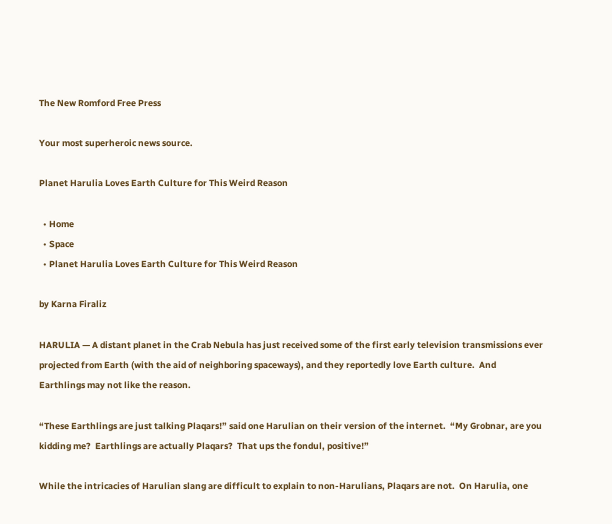The New Romford Free Press

Your most superheroic news source.

Planet Harulia Loves Earth Culture for This Weird Reason

  • Home
  • Space
  • Planet Harulia Loves Earth Culture for This Weird Reason

by Karna Firaliz

HARULIA — A distant planet in the Crab Nebula has just received some of the first early television transmissions ever projected from Earth (with the aid of neighboring spaceways), and they reportedly love Earth culture.  And Earthlings may not like the reason.

“These Earthlings are just talking Plaqars!” said one Harulian on their version of the internet.  “My Grobnar, are you kidding me?  Earthlings are actually Plaqars?  That ups the fondul, positive!”

While the intricacies of Harulian slang are difficult to explain to non-Harulians, Plaqars are not.  On Harulia, one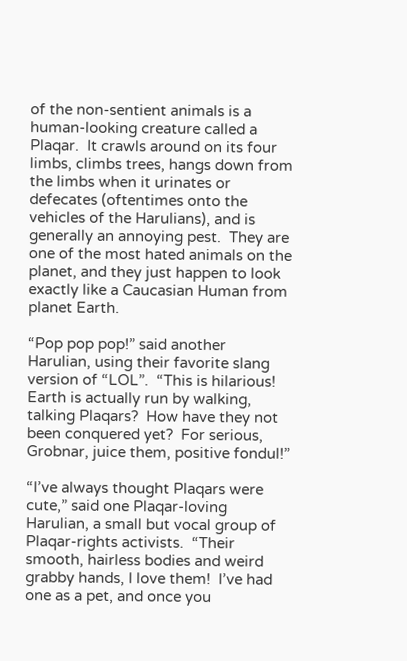of the non-sentient animals is a human-looking creature called a Plaqar.  It crawls around on its four limbs, climbs trees, hangs down from the limbs when it urinates or defecates (oftentimes onto the vehicles of the Harulians), and is generally an annoying pest.  They are one of the most hated animals on the planet, and they just happen to look exactly like a Caucasian Human from planet Earth.

“Pop pop pop!” said another Harulian, using their favorite slang version of “LOL”.  “This is hilarious!  Earth is actually run by walking, talking Plaqars?  How have they not been conquered yet?  For serious, Grobnar, juice them, positive fondul!”

“I’ve always thought Plaqars were cute,” said one Plaqar-loving Harulian, a small but vocal group of Plaqar-rights activists.  “Their smooth, hairless bodies and weird grabby hands, I love them!  I’ve had one as a pet, and once you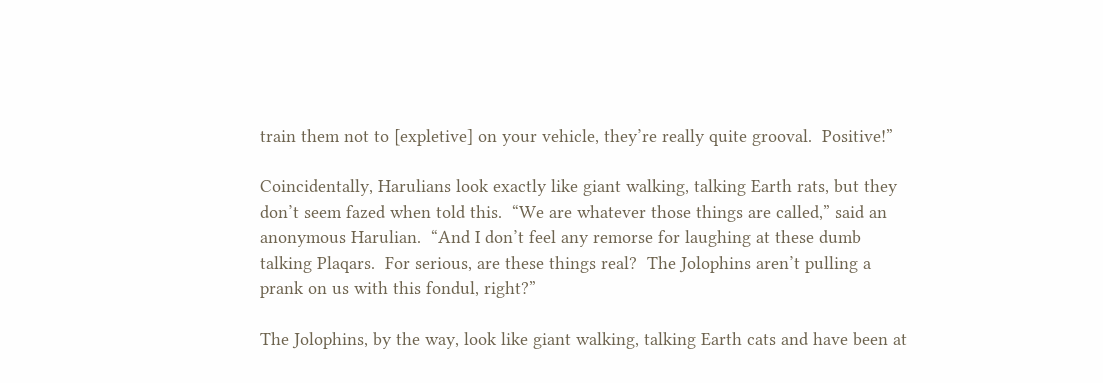train them not to [expletive] on your vehicle, they’re really quite grooval.  Positive!”

Coincidentally, Harulians look exactly like giant walking, talking Earth rats, but they don’t seem fazed when told this.  “We are whatever those things are called,” said an anonymous Harulian.  “And I don’t feel any remorse for laughing at these dumb talking Plaqars.  For serious, are these things real?  The Jolophins aren’t pulling a prank on us with this fondul, right?”

The Jolophins, by the way, look like giant walking, talking Earth cats and have been at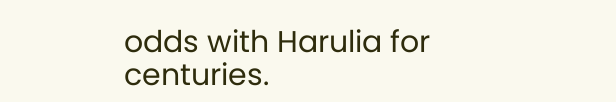odds with Harulia for centuries.